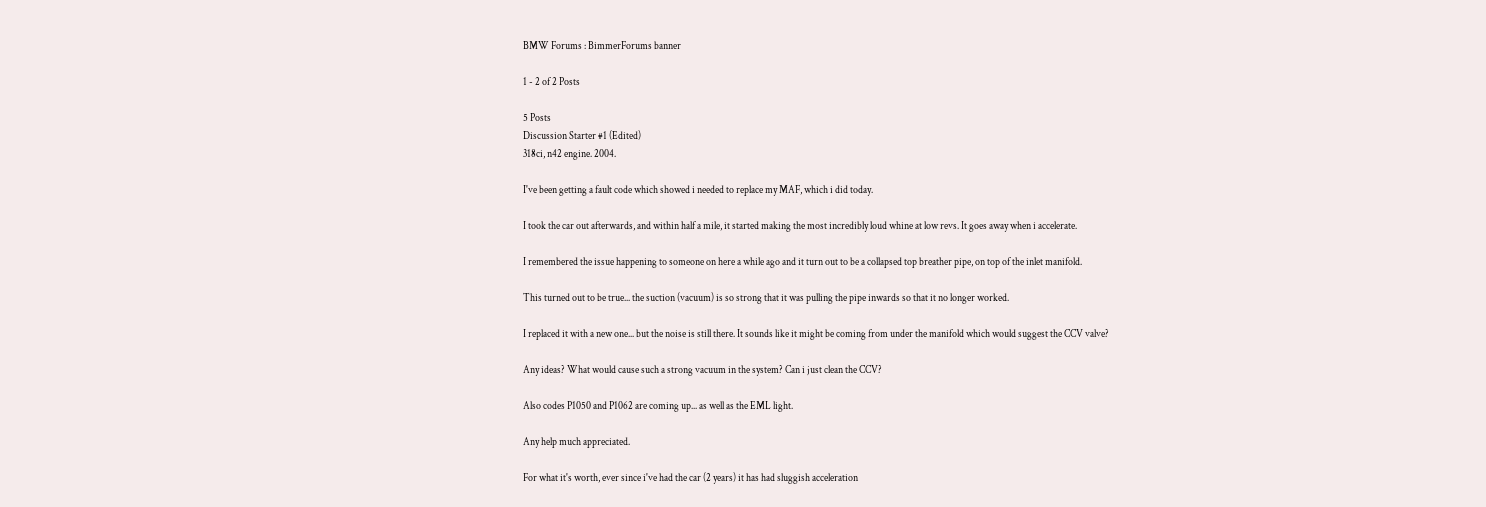BMW Forums : BimmerForums banner

1 - 2 of 2 Posts

5 Posts
Discussion Starter #1 (Edited)
318ci, n42 engine. 2004.

I've been getting a fault code which showed i needed to replace my MAF, which i did today.

I took the car out afterwards, and within half a mile, it started making the most incredibly loud whine at low revs. It goes away when i accelerate.

I remembered the issue happening to someone on here a while ago and it turn out to be a collapsed top breather pipe, on top of the inlet manifold.

This turned out to be true... the suction (vacuum) is so strong that it was pulling the pipe inwards so that it no longer worked.

I replaced it with a new one... but the noise is still there. It sounds like it might be coming from under the manifold which would suggest the CCV valve?

Any ideas? What would cause such a strong vacuum in the system? Can i just clean the CCV?

Also codes P1050 and P1062 are coming up... as well as the EML light.

Any help much appreciated.

For what it's worth, ever since i've had the car (2 years) it has had sluggish acceleration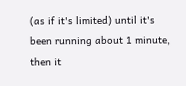(as if it's limited) until it's been running about 1 minute, then it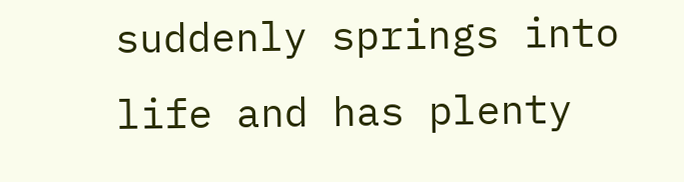suddenly springs into life and has plenty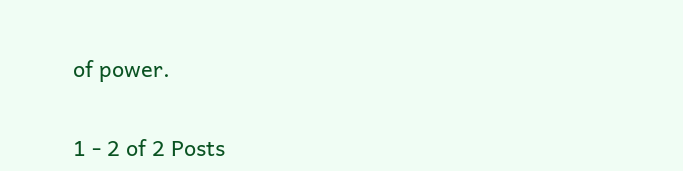of power.


1 - 2 of 2 Posts